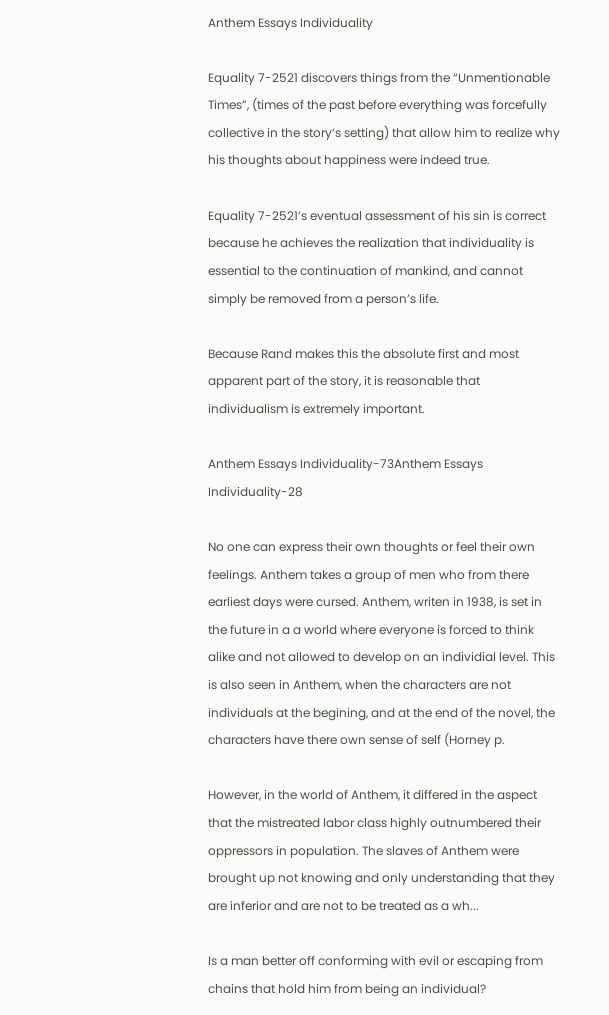Anthem Essays Individuality

Equality 7-2521 discovers things from the “Unmentionable Times”, (times of the past before everything was forcefully collective in the story’s setting) that allow him to realize why his thoughts about happiness were indeed true.

Equality 7-2521’s eventual assessment of his sin is correct because he achieves the realization that individuality is essential to the continuation of mankind, and cannot simply be removed from a person’s life.

Because Rand makes this the absolute first and most apparent part of the story, it is reasonable that individualism is extremely important.

Anthem Essays Individuality-73Anthem Essays Individuality-28

No one can express their own thoughts or feel their own feelings. Anthem takes a group of men who from there earliest days were cursed. Anthem, writen in 1938, is set in the future in a a world where everyone is forced to think alike and not allowed to develop on an individial level. This is also seen in Anthem, when the characters are not individuals at the begining, and at the end of the novel, the characters have there own sense of self (Horney p.

However, in the world of Anthem, it differed in the aspect that the mistreated labor class highly outnumbered their oppressors in population. The slaves of Anthem were brought up not knowing and only understanding that they are inferior and are not to be treated as a wh...

Is a man better off conforming with evil or escaping from chains that hold him from being an individual?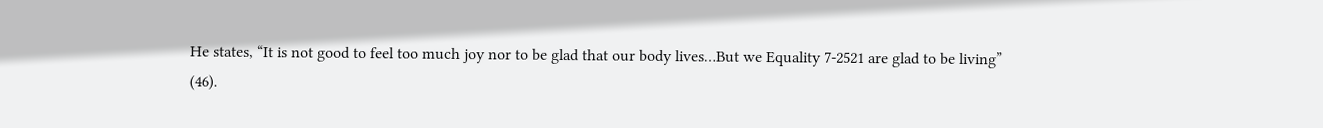He states, “It is not good to feel too much joy nor to be glad that our body lives…But we Equality 7-2521 are glad to be living” (46).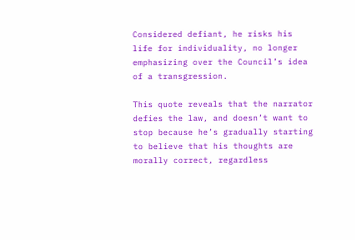Considered defiant, he risks his life for individuality, no longer emphasizing over the Council’s idea of a transgression.

This quote reveals that the narrator defies the law, and doesn’t want to stop because he’s gradually starting to believe that his thoughts are morally correct, regardless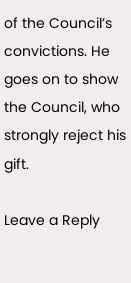of the Council’s convictions. He goes on to show the Council, who strongly reject his gift.

Leave a Reply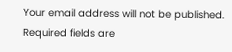Your email address will not be published. Required fields are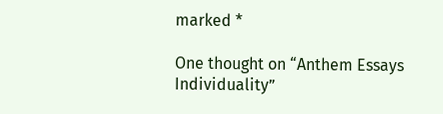marked *

One thought on “Anthem Essays Individuality”